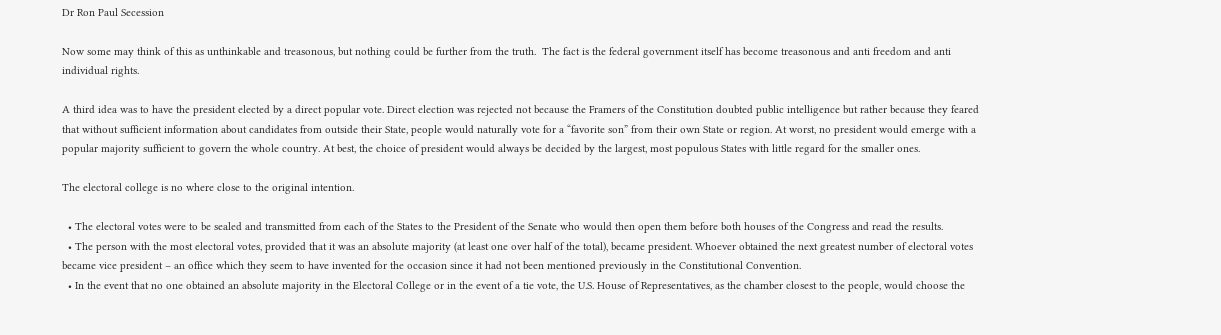Dr Ron Paul Secession

Now some may think of this as unthinkable and treasonous, but nothing could be further from the truth.  The fact is the federal government itself has become treasonous and anti freedom and anti individual rights.

A third idea was to have the president elected by a direct popular vote. Direct election was rejected not because the Framers of the Constitution doubted public intelligence but rather because they feared that without sufficient information about candidates from outside their State, people would naturally vote for a “favorite son” from their own State or region. At worst, no president would emerge with a popular majority sufficient to govern the whole country. At best, the choice of president would always be decided by the largest, most populous States with little regard for the smaller ones.

The electoral college is no where close to the original intention.

  • The electoral votes were to be sealed and transmitted from each of the States to the President of the Senate who would then open them before both houses of the Congress and read the results.
  • The person with the most electoral votes, provided that it was an absolute majority (at least one over half of the total), became president. Whoever obtained the next greatest number of electoral votes became vice president – an office which they seem to have invented for the occasion since it had not been mentioned previously in the Constitutional Convention.
  • In the event that no one obtained an absolute majority in the Electoral College or in the event of a tie vote, the U.S. House of Representatives, as the chamber closest to the people, would choose the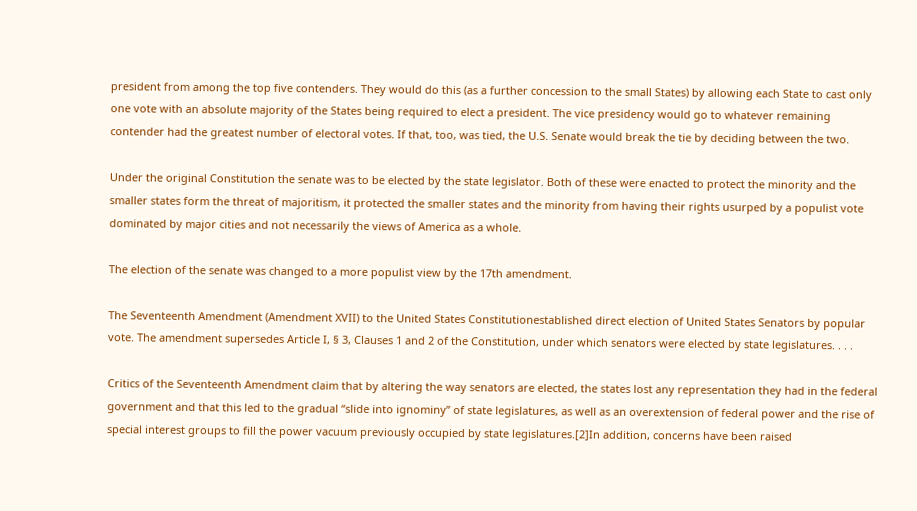president from among the top five contenders. They would do this (as a further concession to the small States) by allowing each State to cast only one vote with an absolute majority of the States being required to elect a president. The vice presidency would go to whatever remaining contender had the greatest number of electoral votes. If that, too, was tied, the U.S. Senate would break the tie by deciding between the two.

Under the original Constitution the senate was to be elected by the state legislator. Both of these were enacted to protect the minority and the smaller states form the threat of majoritism, it protected the smaller states and the minority from having their rights usurped by a populist vote dominated by major cities and not necessarily the views of America as a whole.

The election of the senate was changed to a more populist view by the 17th amendment.

The Seventeenth Amendment (Amendment XVII) to the United States Constitutionestablished direct election of United States Senators by popular vote. The amendment supersedes Article I, § 3, Clauses 1 and 2 of the Constitution, under which senators were elected by state legislatures. . . .

Critics of the Seventeenth Amendment claim that by altering the way senators are elected, the states lost any representation they had in the federal government and that this led to the gradual “slide into ignominy” of state legislatures, as well as an overextension of federal power and the rise of special interest groups to fill the power vacuum previously occupied by state legislatures.[2]In addition, concerns have been raised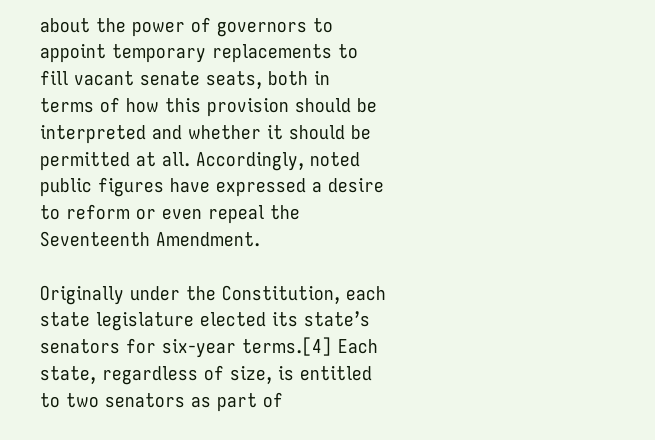about the power of governors to appoint temporary replacements to fill vacant senate seats, both in terms of how this provision should be interpreted and whether it should be permitted at all. Accordingly, noted public figures have expressed a desire to reform or even repeal the Seventeenth Amendment.

Originally under the Constitution, each state legislature elected its state’s senators for six-year terms.[4] Each state, regardless of size, is entitled to two senators as part of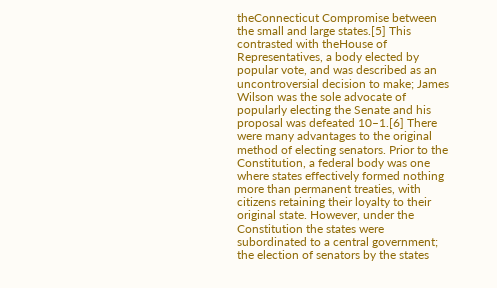theConnecticut Compromise between the small and large states.[5] This contrasted with theHouse of Representatives, a body elected by popular vote, and was described as an uncontroversial decision to make; James Wilson was the sole advocate of popularly electing the Senate and his proposal was defeated 10–1.[6] There were many advantages to the original method of electing senators. Prior to the Constitution, a federal body was one where states effectively formed nothing more than permanent treaties, with citizens retaining their loyalty to their original state. However, under the Constitution the states were subordinated to a central government; the election of senators by the states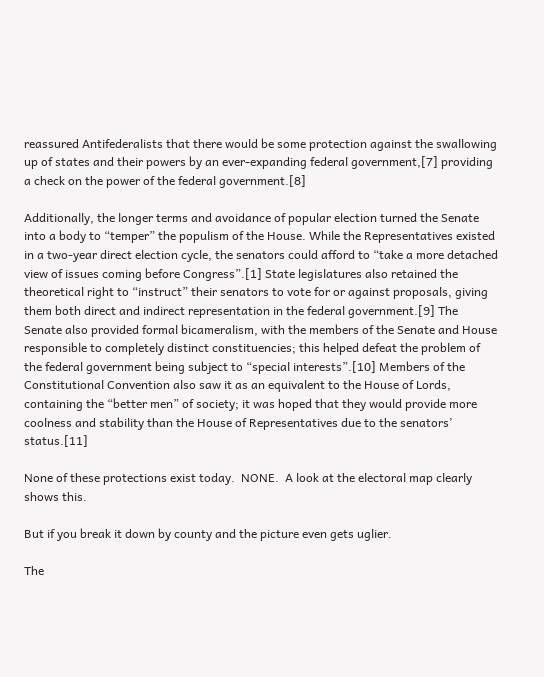reassured Antifederalists that there would be some protection against the swallowing up of states and their powers by an ever-expanding federal government,[7] providing a check on the power of the federal government.[8]

Additionally, the longer terms and avoidance of popular election turned the Senate into a body to “temper” the populism of the House. While the Representatives existed in a two-year direct election cycle, the senators could afford to “take a more detached view of issues coming before Congress”.[1] State legislatures also retained the theoretical right to “instruct” their senators to vote for or against proposals, giving them both direct and indirect representation in the federal government.[9] The Senate also provided formal bicameralism, with the members of the Senate and House responsible to completely distinct constituencies; this helped defeat the problem of the federal government being subject to “special interests”.[10] Members of the Constitutional Convention also saw it as an equivalent to the House of Lords, containing the “better men” of society; it was hoped that they would provide more coolness and stability than the House of Representatives due to the senators’ status.[11]

None of these protections exist today.  NONE.  A look at the electoral map clearly shows this.

But if you break it down by county and the picture even gets uglier.

The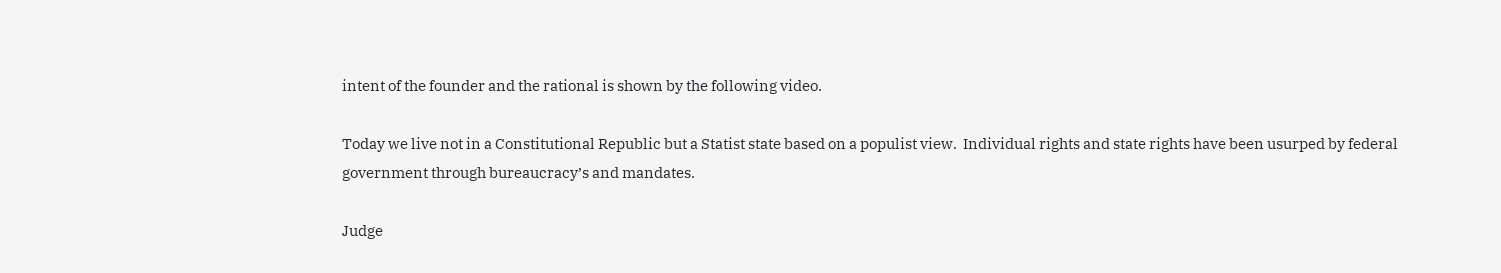intent of the founder and the rational is shown by the following video.

Today we live not in a Constitutional Republic but a Statist state based on a populist view.  Individual rights and state rights have been usurped by federal government through bureaucracy’s and mandates.

Judge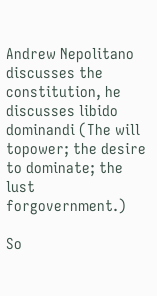Andrew Nepolitano discusses the constitution, he discusses libido dominandi (The will topower; the desire to dominate; the lust forgovernment.)

So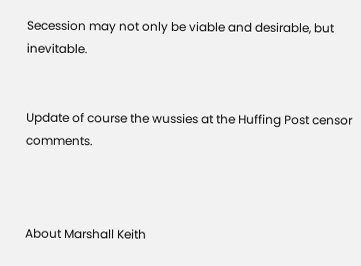Secession may not only be viable and desirable, but inevitable.


Update of course the wussies at the Huffing Post censor comments.



About Marshall Keith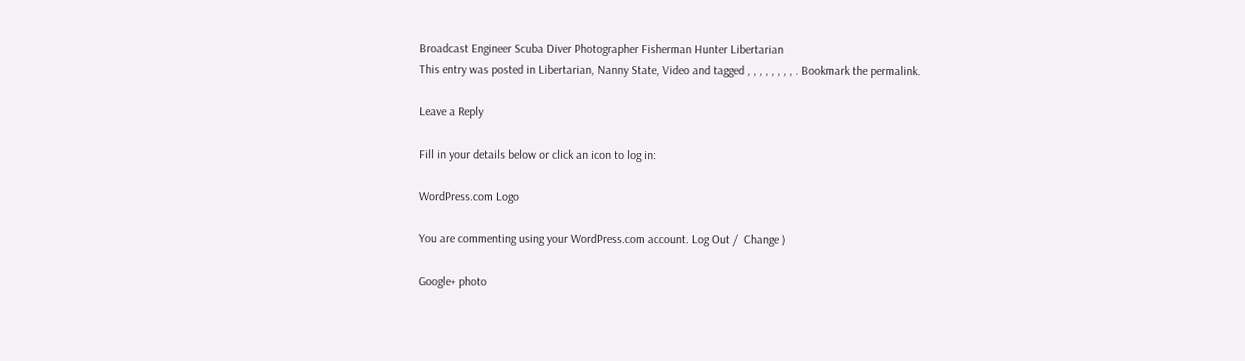Broadcast Engineer Scuba Diver Photographer Fisherman Hunter Libertarian
This entry was posted in Libertarian, Nanny State, Video and tagged , , , , , , , , . Bookmark the permalink.

Leave a Reply

Fill in your details below or click an icon to log in:

WordPress.com Logo

You are commenting using your WordPress.com account. Log Out /  Change )

Google+ photo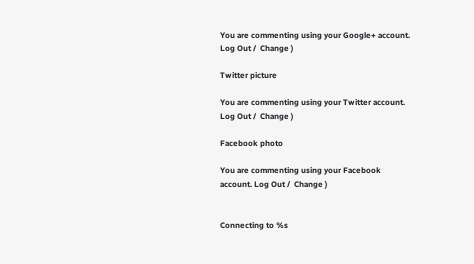You are commenting using your Google+ account. Log Out /  Change )

Twitter picture

You are commenting using your Twitter account. Log Out /  Change )

Facebook photo

You are commenting using your Facebook account. Log Out /  Change )


Connecting to %s